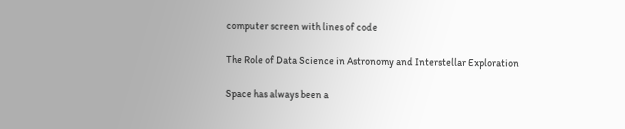computer screen with lines of code

The Role of Data Science in Astronomy and Interstellar Exploration

Space has always been a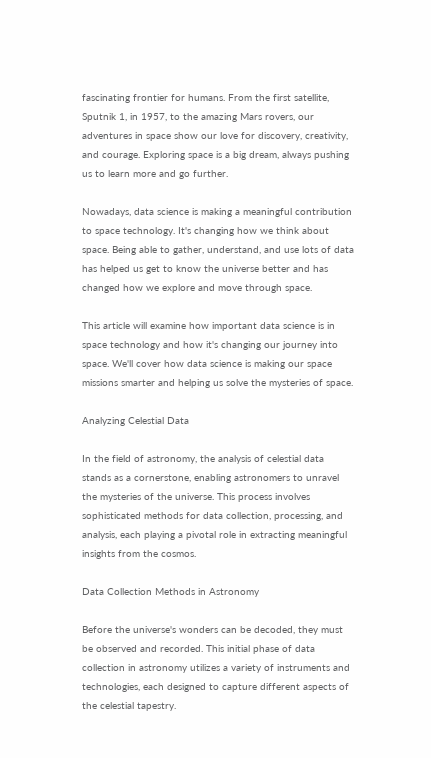fascinating frontier for humans. From the first satellite, Sputnik 1, in 1957, to the amazing Mars rovers, our adventures in space show our love for discovery, creativity, and courage. Exploring space is a big dream, always pushing us to learn more and go further.

Nowadays, data science is making a meaningful contribution to space technology. It's changing how we think about space. Being able to gather, understand, and use lots of data has helped us get to know the universe better and has changed how we explore and move through space.

This article will examine how important data science is in space technology and how it's changing our journey into space. We'll cover how data science is making our space missions smarter and helping us solve the mysteries of space.

Analyzing Celestial Data

In the field of astronomy, the analysis of celestial data stands as a cornerstone, enabling astronomers to unravel the mysteries of the universe. This process involves sophisticated methods for data collection, processing, and analysis, each playing a pivotal role in extracting meaningful insights from the cosmos.

Data Collection Methods in Astronomy

Before the universe's wonders can be decoded, they must be observed and recorded. This initial phase of data collection in astronomy utilizes a variety of instruments and technologies, each designed to capture different aspects of the celestial tapestry.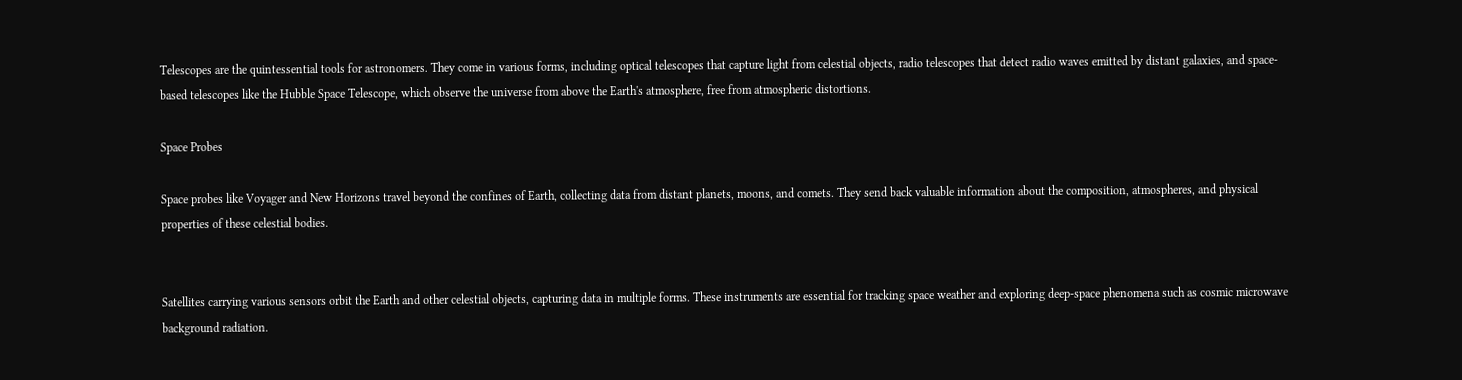Telescopes are the quintessential tools for astronomers. They come in various forms, including optical telescopes that capture light from celestial objects, radio telescopes that detect radio waves emitted by distant galaxies, and space-based telescopes like the Hubble Space Telescope, which observe the universe from above the Earth's atmosphere, free from atmospheric distortions.

Space Probes

Space probes like Voyager and New Horizons travel beyond the confines of Earth, collecting data from distant planets, moons, and comets. They send back valuable information about the composition, atmospheres, and physical properties of these celestial bodies.


Satellites carrying various sensors orbit the Earth and other celestial objects, capturing data in multiple forms. These instruments are essential for tracking space weather and exploring deep-space phenomena such as cosmic microwave background radiation.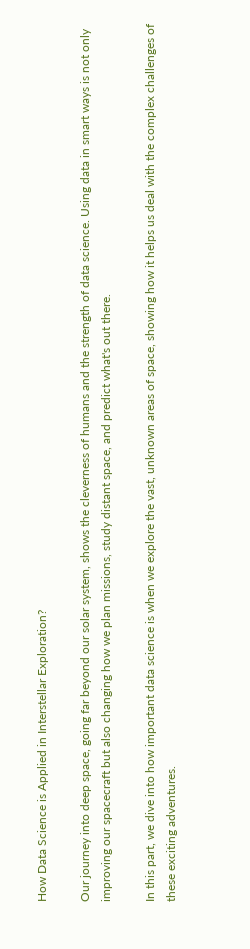How Data Science is Applied in Interstellar Exploration?

Our journey into deep space, going far beyond our solar system, shows the cleverness of humans and the strength of data science. Using data in smart ways is not only improving our spacecraft but also changing how we plan missions, study distant space, and predict what's out there.

In this part, we dive into how important data science is when we explore the vast, unknown areas of space, showing how it helps us deal with the complex challenges of these exciting adventures.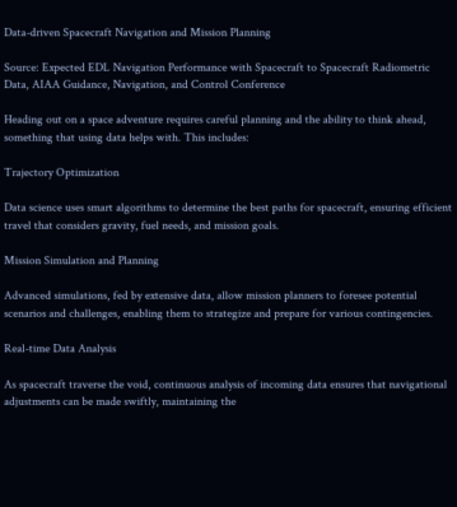Data-driven Spacecraft Navigation and Mission Planning

Source: Expected EDL Navigation Performance with Spacecraft to Spacecraft Radiometric Data, AIAA Guidance, Navigation, and Control Conference

Heading out on a space adventure requires careful planning and the ability to think ahead, something that using data helps with. This includes:

Trajectory Optimization

Data science uses smart algorithms to determine the best paths for spacecraft, ensuring efficient travel that considers gravity, fuel needs, and mission goals.

Mission Simulation and Planning

Advanced simulations, fed by extensive data, allow mission planners to foresee potential scenarios and challenges, enabling them to strategize and prepare for various contingencies.

Real-time Data Analysis

As spacecraft traverse the void, continuous analysis of incoming data ensures that navigational adjustments can be made swiftly, maintaining the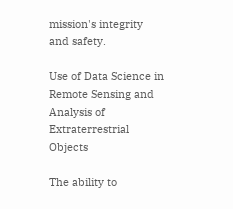mission's integrity and safety.

Use of Data Science in Remote Sensing and Analysis of Extraterrestrial Objects

The ability to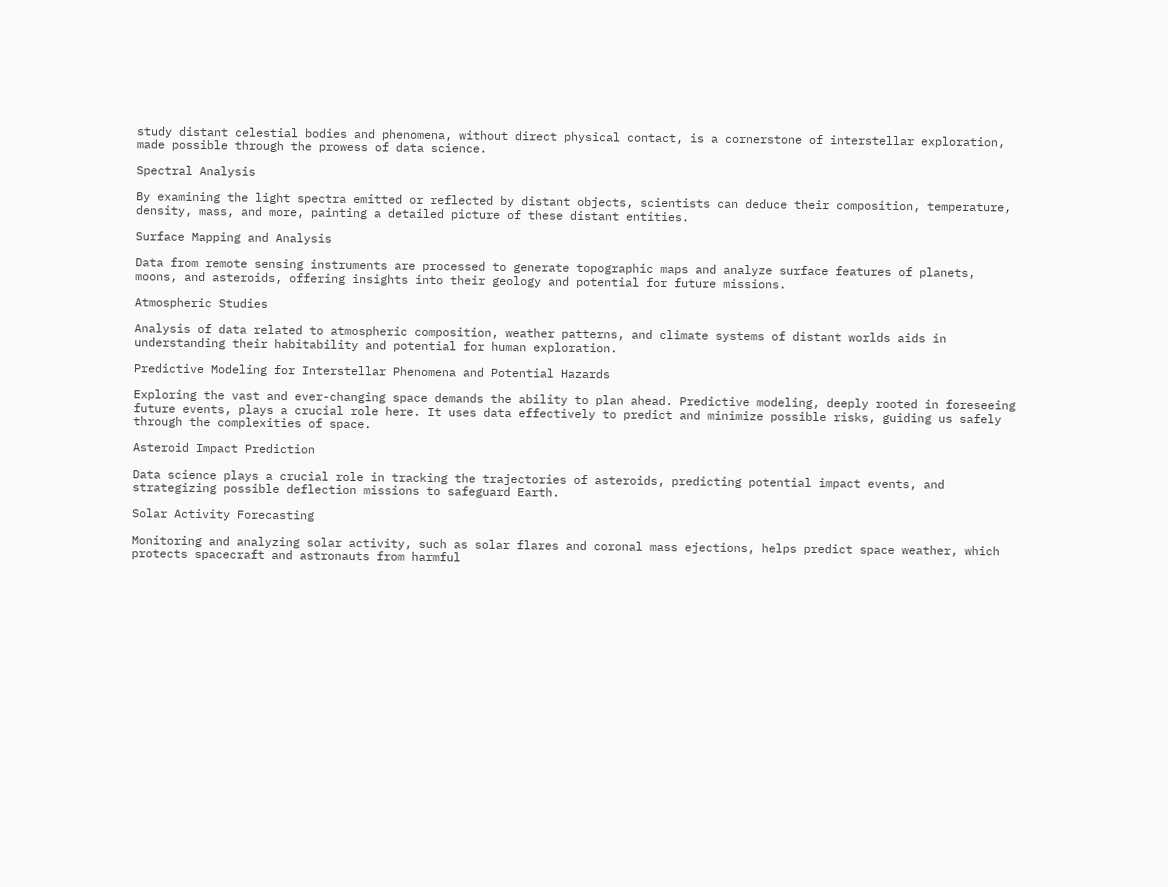study distant celestial bodies and phenomena, without direct physical contact, is a cornerstone of interstellar exploration, made possible through the prowess of data science.

Spectral Analysis

By examining the light spectra emitted or reflected by distant objects, scientists can deduce their composition, temperature, density, mass, and more, painting a detailed picture of these distant entities.

Surface Mapping and Analysis

Data from remote sensing instruments are processed to generate topographic maps and analyze surface features of planets, moons, and asteroids, offering insights into their geology and potential for future missions.

Atmospheric Studies

Analysis of data related to atmospheric composition, weather patterns, and climate systems of distant worlds aids in understanding their habitability and potential for human exploration.

Predictive Modeling for Interstellar Phenomena and Potential Hazards

Exploring the vast and ever-changing space demands the ability to plan ahead. Predictive modeling, deeply rooted in foreseeing future events, plays a crucial role here. It uses data effectively to predict and minimize possible risks, guiding us safely through the complexities of space.

Asteroid Impact Prediction

Data science plays a crucial role in tracking the trajectories of asteroids, predicting potential impact events, and strategizing possible deflection missions to safeguard Earth.

Solar Activity Forecasting

Monitoring and analyzing solar activity, such as solar flares and coronal mass ejections, helps predict space weather, which protects spacecraft and astronauts from harmful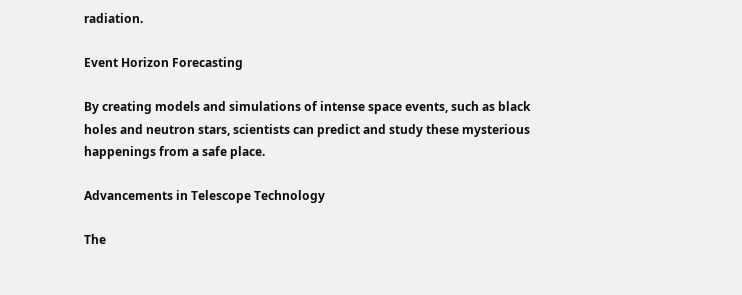radiation.

Event Horizon Forecasting

By creating models and simulations of intense space events, such as black holes and neutron stars, scientists can predict and study these mysterious happenings from a safe place.

Advancements in Telescope Technology

The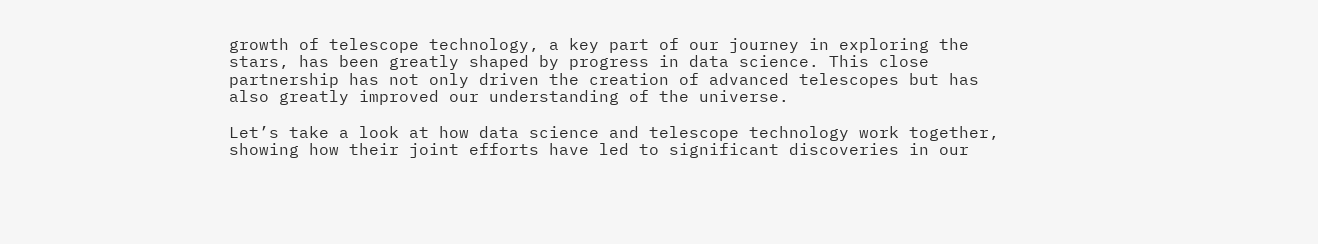growth of telescope technology, a key part of our journey in exploring the stars, has been greatly shaped by progress in data science. This close partnership has not only driven the creation of advanced telescopes but has also greatly improved our understanding of the universe.

Let’s take a look at how data science and telescope technology work together, showing how their joint efforts have led to significant discoveries in our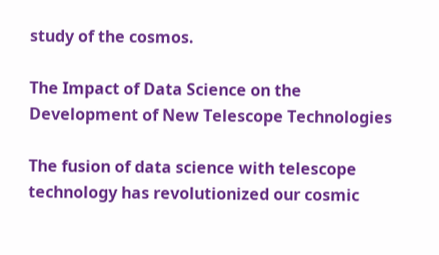study of the cosmos.

The Impact of Data Science on the Development of New Telescope Technologies

The fusion of data science with telescope technology has revolutionized our cosmic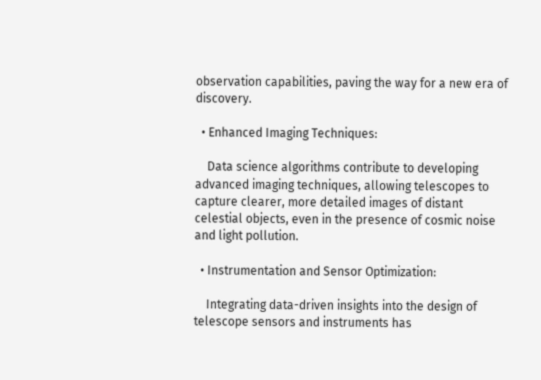observation capabilities, paving the way for a new era of discovery.

  • Enhanced Imaging Techniques:

    Data science algorithms contribute to developing advanced imaging techniques, allowing telescopes to capture clearer, more detailed images of distant celestial objects, even in the presence of cosmic noise and light pollution.

  • Instrumentation and Sensor Optimization:

    Integrating data-driven insights into the design of telescope sensors and instruments has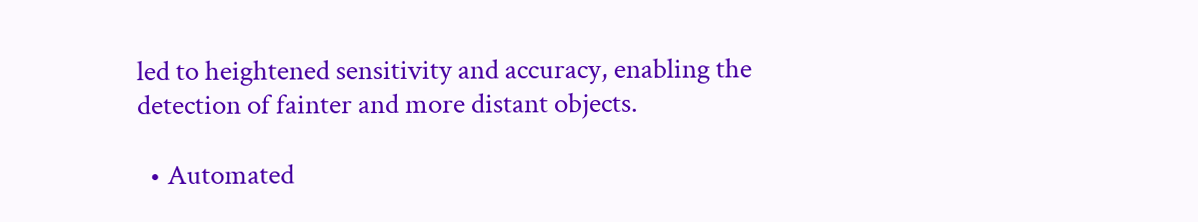led to heightened sensitivity and accuracy, enabling the detection of fainter and more distant objects.

  • Automated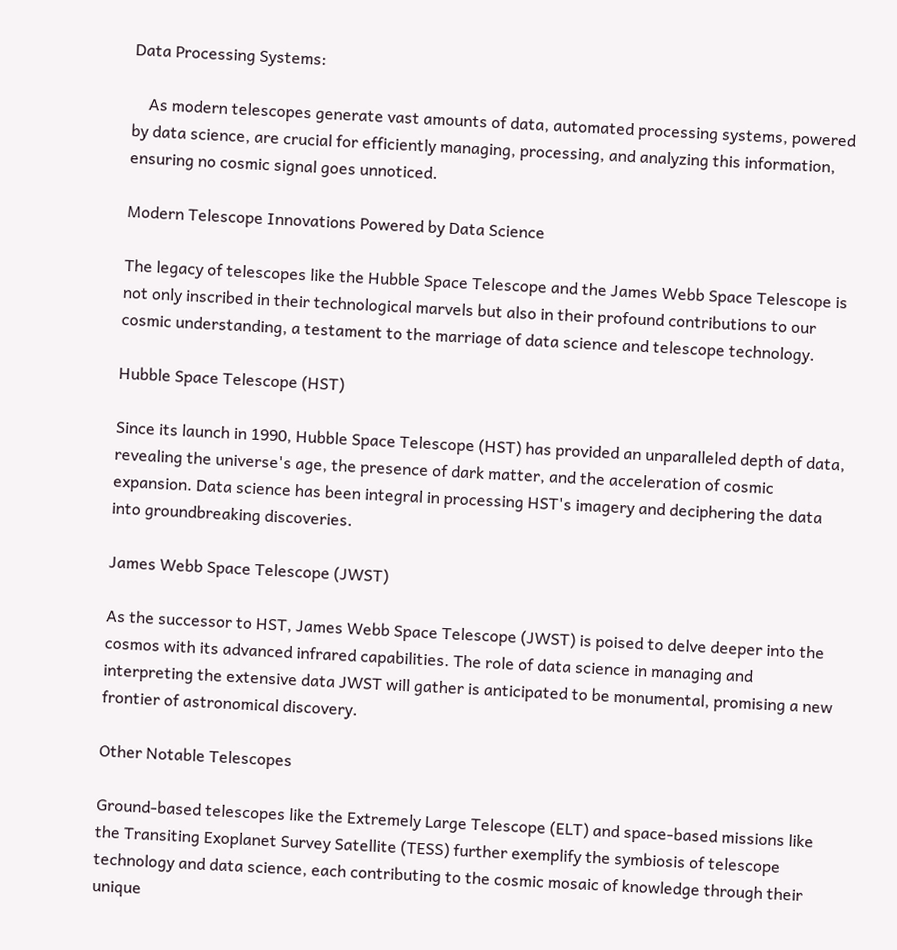Data Processing Systems:

    As modern telescopes generate vast amounts of data, automated processing systems, powered by data science, are crucial for efficiently managing, processing, and analyzing this information, ensuring no cosmic signal goes unnoticed.

Modern Telescope Innovations Powered by Data Science

The legacy of telescopes like the Hubble Space Telescope and the James Webb Space Telescope is not only inscribed in their technological marvels but also in their profound contributions to our cosmic understanding, a testament to the marriage of data science and telescope technology.

Hubble Space Telescope (HST)

Since its launch in 1990, Hubble Space Telescope (HST) has provided an unparalleled depth of data, revealing the universe's age, the presence of dark matter, and the acceleration of cosmic expansion. Data science has been integral in processing HST's imagery and deciphering the data into groundbreaking discoveries.

James Webb Space Telescope (JWST)

As the successor to HST, James Webb Space Telescope (JWST) is poised to delve deeper into the cosmos with its advanced infrared capabilities. The role of data science in managing and interpreting the extensive data JWST will gather is anticipated to be monumental, promising a new frontier of astronomical discovery.

Other Notable Telescopes

Ground-based telescopes like the Extremely Large Telescope (ELT) and space-based missions like the Transiting Exoplanet Survey Satellite (TESS) further exemplify the symbiosis of telescope technology and data science, each contributing to the cosmic mosaic of knowledge through their unique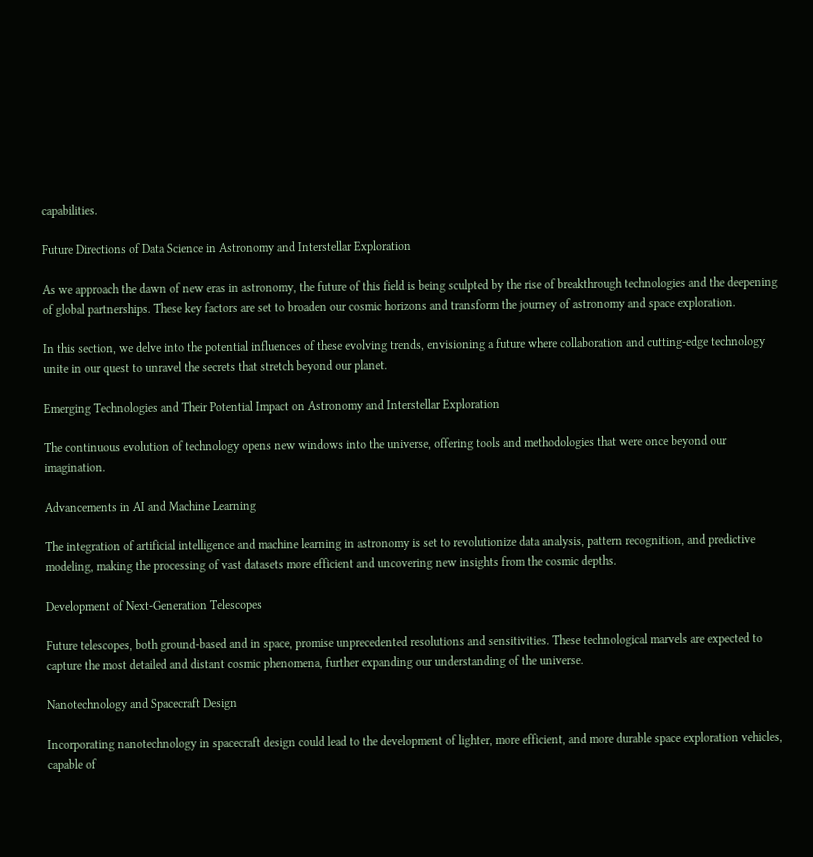capabilities.

Future Directions of Data Science in Astronomy and Interstellar Exploration

As we approach the dawn of new eras in astronomy, the future of this field is being sculpted by the rise of breakthrough technologies and the deepening of global partnerships. These key factors are set to broaden our cosmic horizons and transform the journey of astronomy and space exploration.

In this section, we delve into the potential influences of these evolving trends, envisioning a future where collaboration and cutting-edge technology unite in our quest to unravel the secrets that stretch beyond our planet.

Emerging Technologies and Their Potential Impact on Astronomy and Interstellar Exploration

The continuous evolution of technology opens new windows into the universe, offering tools and methodologies that were once beyond our imagination.

Advancements in AI and Machine Learning

The integration of artificial intelligence and machine learning in astronomy is set to revolutionize data analysis, pattern recognition, and predictive modeling, making the processing of vast datasets more efficient and uncovering new insights from the cosmic depths.

Development of Next-Generation Telescopes

Future telescopes, both ground-based and in space, promise unprecedented resolutions and sensitivities. These technological marvels are expected to capture the most detailed and distant cosmic phenomena, further expanding our understanding of the universe.

Nanotechnology and Spacecraft Design

Incorporating nanotechnology in spacecraft design could lead to the development of lighter, more efficient, and more durable space exploration vehicles, capable of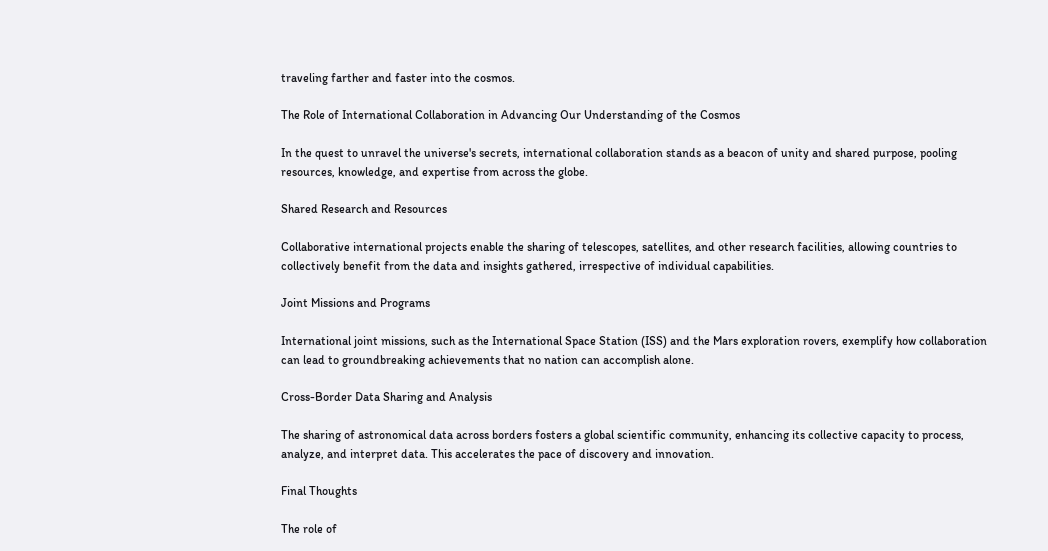traveling farther and faster into the cosmos.

The Role of International Collaboration in Advancing Our Understanding of the Cosmos

In the quest to unravel the universe's secrets, international collaboration stands as a beacon of unity and shared purpose, pooling resources, knowledge, and expertise from across the globe.

Shared Research and Resources

Collaborative international projects enable the sharing of telescopes, satellites, and other research facilities, allowing countries to collectively benefit from the data and insights gathered, irrespective of individual capabilities.

Joint Missions and Programs

International joint missions, such as the International Space Station (ISS) and the Mars exploration rovers, exemplify how collaboration can lead to groundbreaking achievements that no nation can accomplish alone.

Cross-Border Data Sharing and Analysis

The sharing of astronomical data across borders fosters a global scientific community, enhancing its collective capacity to process, analyze, and interpret data. This accelerates the pace of discovery and innovation.

Final Thoughts

The role of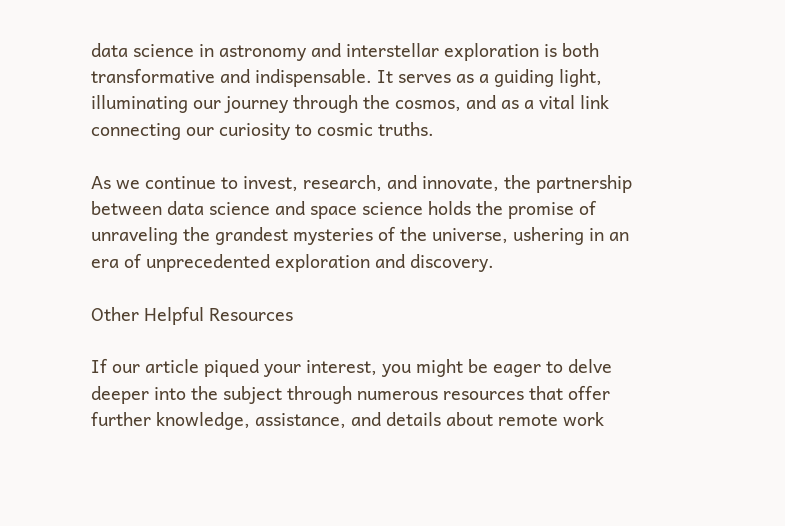data science in astronomy and interstellar exploration is both transformative and indispensable. It serves as a guiding light, illuminating our journey through the cosmos, and as a vital link connecting our curiosity to cosmic truths.

As we continue to invest, research, and innovate, the partnership between data science and space science holds the promise of unraveling the grandest mysteries of the universe, ushering in an era of unprecedented exploration and discovery.

Other Helpful Resources

If our article piqued your interest, you might be eager to delve deeper into the subject through numerous resources that offer further knowledge, assistance, and details about remote work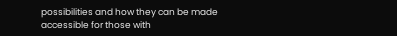possibilities and how they can be made accessible for those with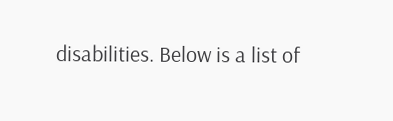disabilities. Below is a list of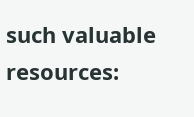such valuable resources: